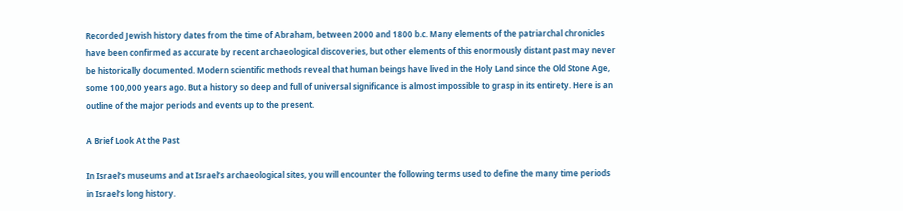Recorded Jewish history dates from the time of Abraham, between 2000 and 1800 b.c. Many elements of the patriarchal chronicles have been confirmed as accurate by recent archaeological discoveries, but other elements of this enormously distant past may never be historically documented. Modern scientific methods reveal that human beings have lived in the Holy Land since the Old Stone Age, some 100,000 years ago. But a history so deep and full of universal significance is almost impossible to grasp in its entirety. Here is an outline of the major periods and events up to the present.

A Brief Look At the Past

In Israel’s museums and at Israel’s archaeological sites, you will encounter the following terms used to define the many time periods in Israel’s long history.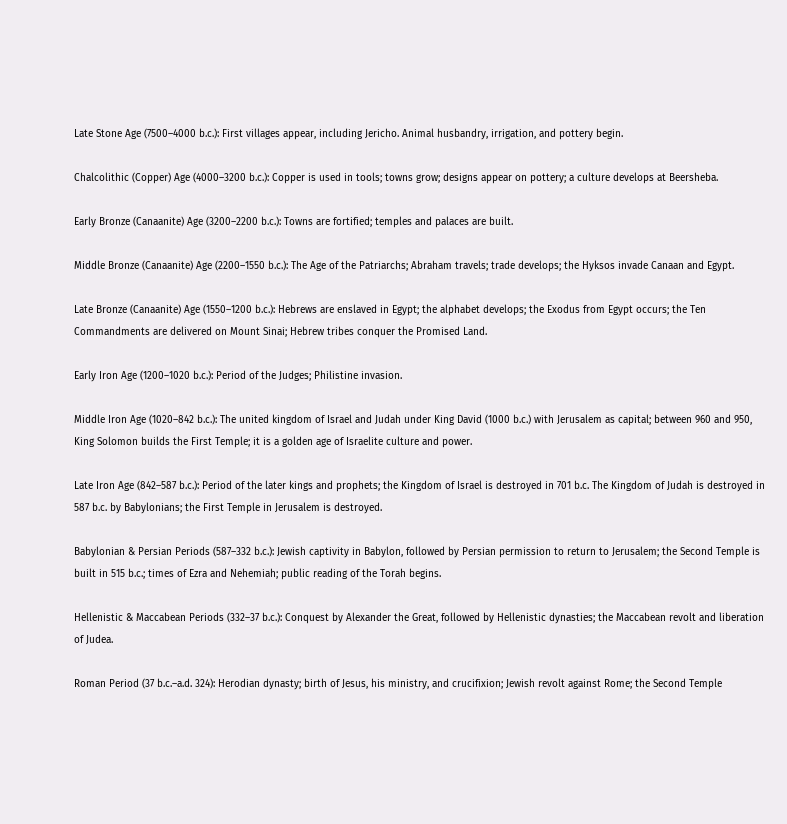Late Stone Age (7500–4000 b.c.): First villages appear, including Jericho. Animal husbandry, irrigation, and pottery begin.

Chalcolithic (Copper) Age (4000–3200 b.c.): Copper is used in tools; towns grow; designs appear on pottery; a culture develops at Beersheba.

Early Bronze (Canaanite) Age (3200–2200 b.c.): Towns are fortified; temples and palaces are built.

Middle Bronze (Canaanite) Age (2200–1550 b.c.): The Age of the Patriarchs; Abraham travels; trade develops; the Hyksos invade Canaan and Egypt.

Late Bronze (Canaanite) Age (1550–1200 b.c.): Hebrews are enslaved in Egypt; the alphabet develops; the Exodus from Egypt occurs; the Ten Commandments are delivered on Mount Sinai; Hebrew tribes conquer the Promised Land.

Early Iron Age (1200–1020 b.c.): Period of the Judges; Philistine invasion.

Middle Iron Age (1020–842 b.c.): The united kingdom of Israel and Judah under King David (1000 b.c.) with Jerusalem as capital; between 960 and 950, King Solomon builds the First Temple; it is a golden age of Israelite culture and power.

Late Iron Age (842–587 b.c.): Period of the later kings and prophets; the Kingdom of Israel is destroyed in 701 b.c. The Kingdom of Judah is destroyed in 587 b.c. by Babylonians; the First Temple in Jerusalem is destroyed.

Babylonian & Persian Periods (587–332 b.c.): Jewish captivity in Babylon, followed by Persian permission to return to Jerusalem; the Second Temple is built in 515 b.c.; times of Ezra and Nehemiah; public reading of the Torah begins.

Hellenistic & Maccabean Periods (332–37 b.c.): Conquest by Alexander the Great, followed by Hellenistic dynasties; the Maccabean revolt and liberation of Judea.

Roman Period (37 b.c.–a.d. 324): Herodian dynasty; birth of Jesus, his ministry, and crucifixion; Jewish revolt against Rome; the Second Temple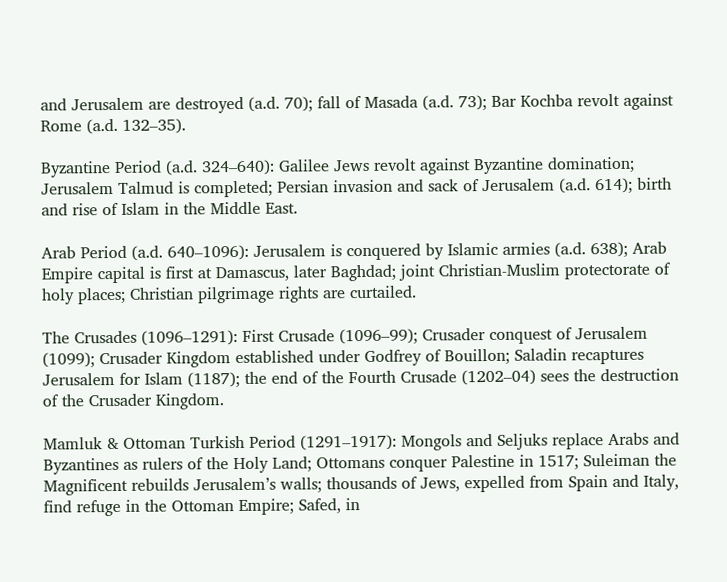and Jerusalem are destroyed (a.d. 70); fall of Masada (a.d. 73); Bar Kochba revolt against Rome (a.d. 132–35).

Byzantine Period (a.d. 324–640): Galilee Jews revolt against Byzantine domination; Jerusalem Talmud is completed; Persian invasion and sack of Jerusalem (a.d. 614); birth and rise of Islam in the Middle East.

Arab Period (a.d. 640–1096): Jerusalem is conquered by Islamic armies (a.d. 638); Arab Empire capital is first at Damascus, later Baghdad; joint Christian-Muslim protectorate of holy places; Christian pilgrimage rights are curtailed.

The Crusades (1096–1291): First Crusade (1096–99); Crusader conquest of Jerusalem (1099); Crusader Kingdom established under Godfrey of Bouillon; Saladin recaptures Jerusalem for Islam (1187); the end of the Fourth Crusade (1202–04) sees the destruction of the Crusader Kingdom.

Mamluk & Ottoman Turkish Period (1291–1917): Mongols and Seljuks replace Arabs and Byzantines as rulers of the Holy Land; Ottomans conquer Palestine in 1517; Suleiman the Magnificent rebuilds Jerusalem’s walls; thousands of Jews, expelled from Spain and Italy, find refuge in the Ottoman Empire; Safed, in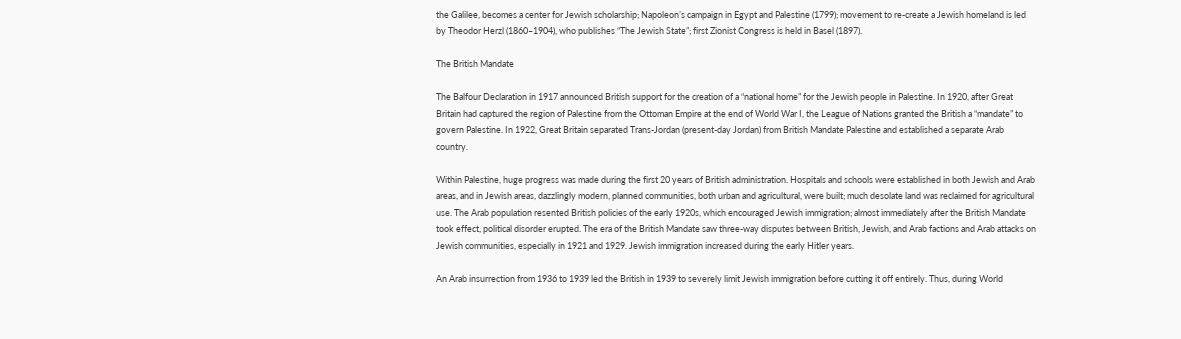the Galilee, becomes a center for Jewish scholarship; Napoleon’s campaign in Egypt and Palestine (1799); movement to re-create a Jewish homeland is led by Theodor Herzl (1860–1904), who publishes “The Jewish State”; first Zionist Congress is held in Basel (1897).

The British Mandate

The Balfour Declaration in 1917 announced British support for the creation of a “national home” for the Jewish people in Palestine. In 1920, after Great Britain had captured the region of Palestine from the Ottoman Empire at the end of World War I, the League of Nations granted the British a “mandate” to govern Palestine. In 1922, Great Britain separated Trans-Jordan (present-day Jordan) from British Mandate Palestine and established a separate Arab country.

Within Palestine, huge progress was made during the first 20 years of British administration. Hospitals and schools were established in both Jewish and Arab areas, and in Jewish areas, dazzlingly modern, planned communities, both urban and agricultural, were built; much desolate land was reclaimed for agricultural use. The Arab population resented British policies of the early 1920s, which encouraged Jewish immigration; almost immediately after the British Mandate took effect, political disorder erupted. The era of the British Mandate saw three-way disputes between British, Jewish, and Arab factions and Arab attacks on Jewish communities, especially in 1921 and 1929. Jewish immigration increased during the early Hitler years.

An Arab insurrection from 1936 to 1939 led the British in 1939 to severely limit Jewish immigration before cutting it off entirely. Thus, during World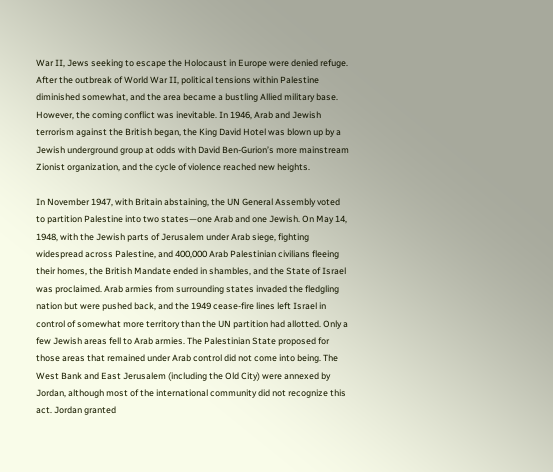War II, Jews seeking to escape the Holocaust in Europe were denied refuge. After the outbreak of World War II, political tensions within Palestine diminished somewhat, and the area became a bustling Allied military base. However, the coming conflict was inevitable. In 1946, Arab and Jewish terrorism against the British began, the King David Hotel was blown up by a Jewish underground group at odds with David Ben-Gurion’s more mainstream Zionist organization, and the cycle of violence reached new heights.

In November 1947, with Britain abstaining, the UN General Assembly voted to partition Palestine into two states—one Arab and one Jewish. On May 14, 1948, with the Jewish parts of Jerusalem under Arab siege, fighting widespread across Palestine, and 400,000 Arab Palestinian civilians fleeing their homes, the British Mandate ended in shambles, and the State of Israel was proclaimed. Arab armies from surrounding states invaded the fledgling nation but were pushed back, and the 1949 cease-fire lines left Israel in control of somewhat more territory than the UN partition had allotted. Only a few Jewish areas fell to Arab armies. The Palestinian State proposed for those areas that remained under Arab control did not come into being. The West Bank and East Jerusalem (including the Old City) were annexed by Jordan, although most of the international community did not recognize this act. Jordan granted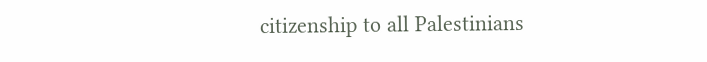citizenship to all Palestinians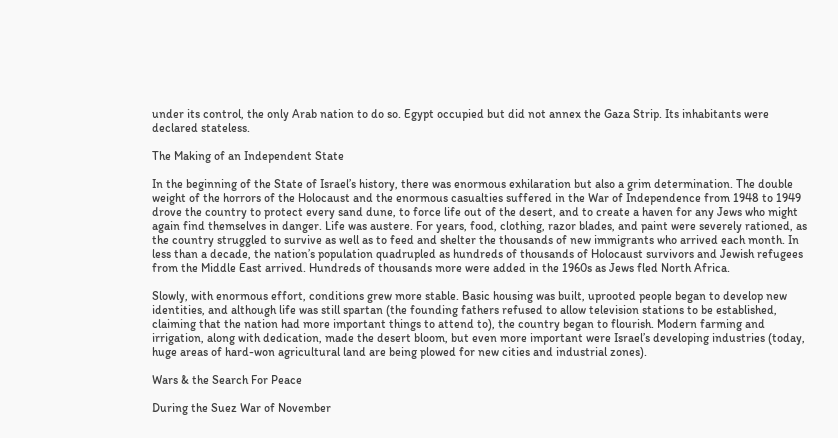under its control, the only Arab nation to do so. Egypt occupied but did not annex the Gaza Strip. Its inhabitants were declared stateless.

The Making of an Independent State

In the beginning of the State of Israel’s history, there was enormous exhilaration but also a grim determination. The double weight of the horrors of the Holocaust and the enormous casualties suffered in the War of Independence from 1948 to 1949 drove the country to protect every sand dune, to force life out of the desert, and to create a haven for any Jews who might again find themselves in danger. Life was austere. For years, food, clothing, razor blades, and paint were severely rationed, as the country struggled to survive as well as to feed and shelter the thousands of new immigrants who arrived each month. In less than a decade, the nation’s population quadrupled as hundreds of thousands of Holocaust survivors and Jewish refugees from the Middle East arrived. Hundreds of thousands more were added in the 1960s as Jews fled North Africa.

Slowly, with enormous effort, conditions grew more stable. Basic housing was built, uprooted people began to develop new identities, and although life was still spartan (the founding fathers refused to allow television stations to be established, claiming that the nation had more important things to attend to), the country began to flourish. Modern farming and irrigation, along with dedication, made the desert bloom, but even more important were Israel’s developing industries (today, huge areas of hard-won agricultural land are being plowed for new cities and industrial zones).

Wars & the Search For Peace

During the Suez War of November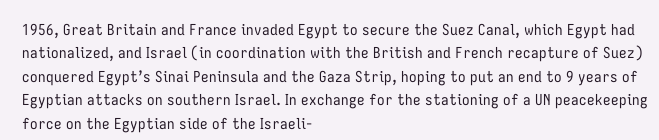1956, Great Britain and France invaded Egypt to secure the Suez Canal, which Egypt had nationalized, and Israel (in coordination with the British and French recapture of Suez) conquered Egypt’s Sinai Peninsula and the Gaza Strip, hoping to put an end to 9 years of Egyptian attacks on southern Israel. In exchange for the stationing of a UN peacekeeping force on the Egyptian side of the Israeli-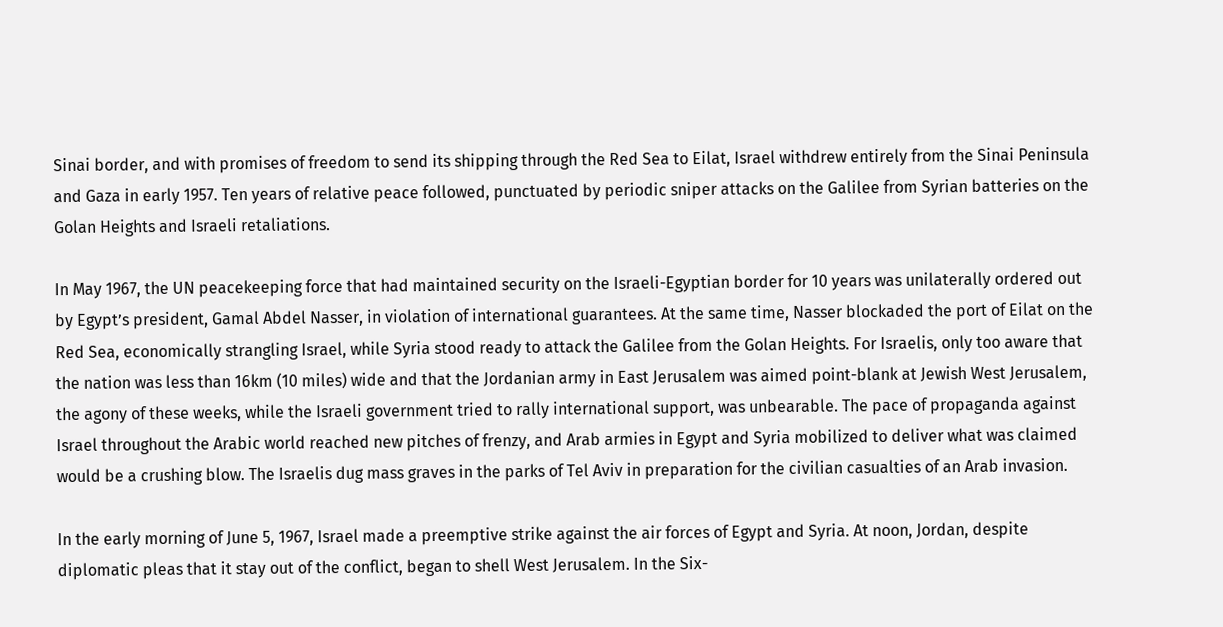Sinai border, and with promises of freedom to send its shipping through the Red Sea to Eilat, Israel withdrew entirely from the Sinai Peninsula and Gaza in early 1957. Ten years of relative peace followed, punctuated by periodic sniper attacks on the Galilee from Syrian batteries on the Golan Heights and Israeli retaliations.

In May 1967, the UN peacekeeping force that had maintained security on the Israeli-Egyptian border for 10 years was unilaterally ordered out by Egypt’s president, Gamal Abdel Nasser, in violation of international guarantees. At the same time, Nasser blockaded the port of Eilat on the Red Sea, economically strangling Israel, while Syria stood ready to attack the Galilee from the Golan Heights. For Israelis, only too aware that the nation was less than 16km (10 miles) wide and that the Jordanian army in East Jerusalem was aimed point-blank at Jewish West Jerusalem, the agony of these weeks, while the Israeli government tried to rally international support, was unbearable. The pace of propaganda against Israel throughout the Arabic world reached new pitches of frenzy, and Arab armies in Egypt and Syria mobilized to deliver what was claimed would be a crushing blow. The Israelis dug mass graves in the parks of Tel Aviv in preparation for the civilian casualties of an Arab invasion.

In the early morning of June 5, 1967, Israel made a preemptive strike against the air forces of Egypt and Syria. At noon, Jordan, despite diplomatic pleas that it stay out of the conflict, began to shell West Jerusalem. In the Six-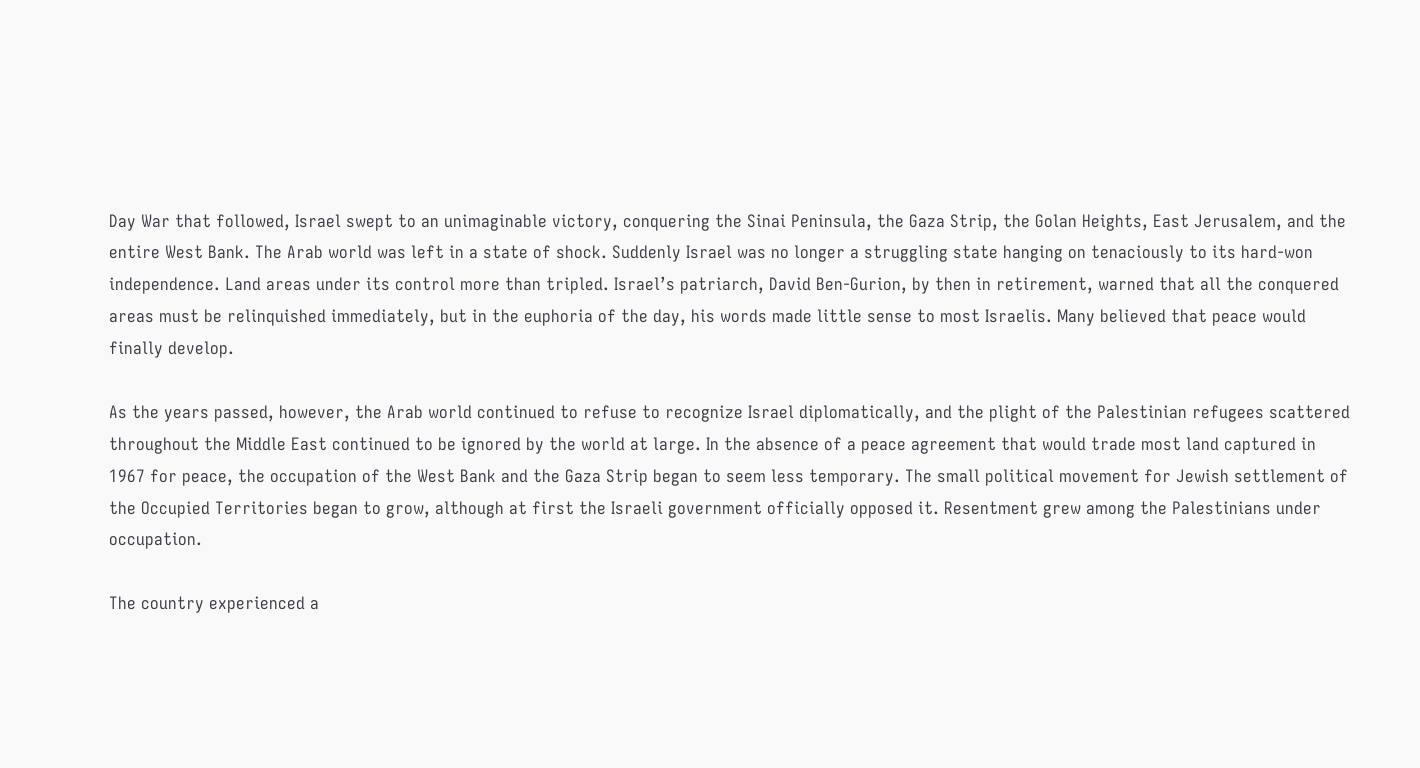Day War that followed, Israel swept to an unimaginable victory, conquering the Sinai Peninsula, the Gaza Strip, the Golan Heights, East Jerusalem, and the entire West Bank. The Arab world was left in a state of shock. Suddenly Israel was no longer a struggling state hanging on tenaciously to its hard-won independence. Land areas under its control more than tripled. Israel’s patriarch, David Ben-Gurion, by then in retirement, warned that all the conquered areas must be relinquished immediately, but in the euphoria of the day, his words made little sense to most Israelis. Many believed that peace would finally develop.

As the years passed, however, the Arab world continued to refuse to recognize Israel diplomatically, and the plight of the Palestinian refugees scattered throughout the Middle East continued to be ignored by the world at large. In the absence of a peace agreement that would trade most land captured in 1967 for peace, the occupation of the West Bank and the Gaza Strip began to seem less temporary. The small political movement for Jewish settlement of the Occupied Territories began to grow, although at first the Israeli government officially opposed it. Resentment grew among the Palestinians under occupation.

The country experienced a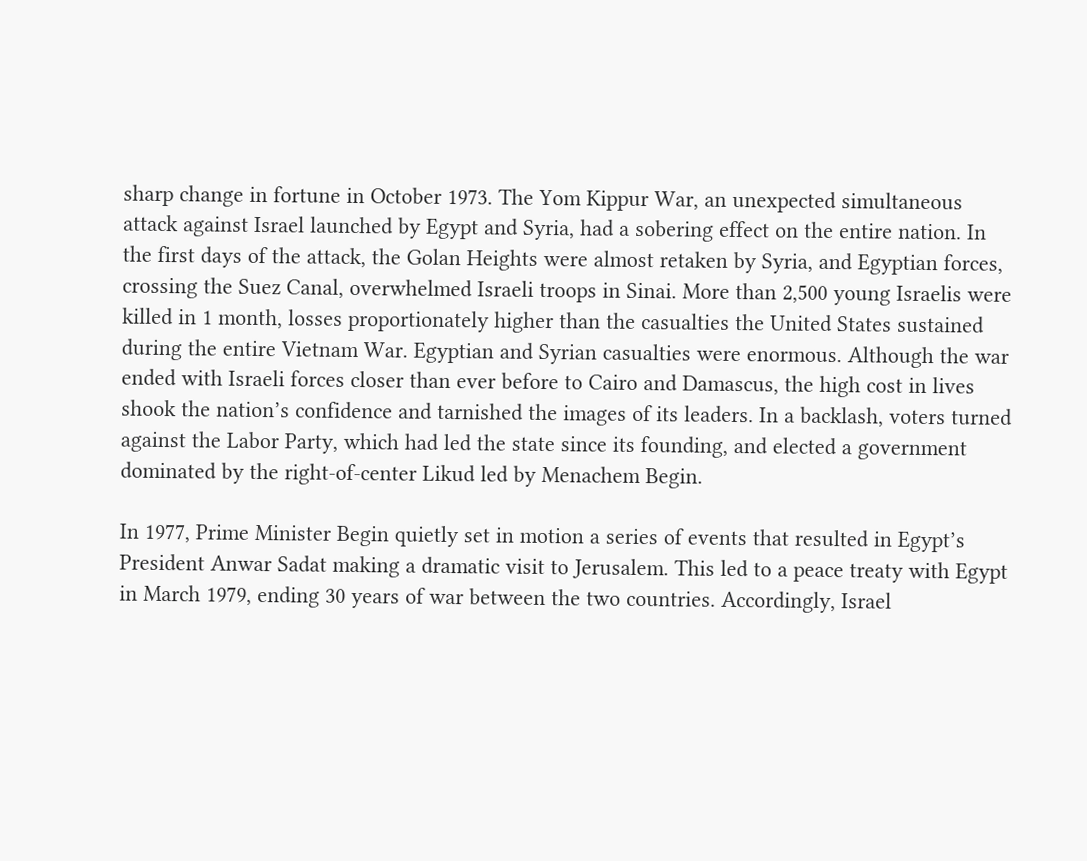sharp change in fortune in October 1973. The Yom Kippur War, an unexpected simultaneous attack against Israel launched by Egypt and Syria, had a sobering effect on the entire nation. In the first days of the attack, the Golan Heights were almost retaken by Syria, and Egyptian forces, crossing the Suez Canal, overwhelmed Israeli troops in Sinai. More than 2,500 young Israelis were killed in 1 month, losses proportionately higher than the casualties the United States sustained during the entire Vietnam War. Egyptian and Syrian casualties were enormous. Although the war ended with Israeli forces closer than ever before to Cairo and Damascus, the high cost in lives shook the nation’s confidence and tarnished the images of its leaders. In a backlash, voters turned against the Labor Party, which had led the state since its founding, and elected a government dominated by the right-of-center Likud led by Menachem Begin.

In 1977, Prime Minister Begin quietly set in motion a series of events that resulted in Egypt’s President Anwar Sadat making a dramatic visit to Jerusalem. This led to a peace treaty with Egypt in March 1979, ending 30 years of war between the two countries. Accordingly, Israel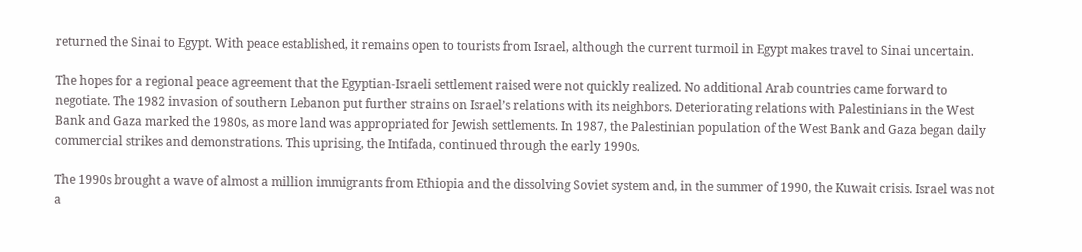returned the Sinai to Egypt. With peace established, it remains open to tourists from Israel, although the current turmoil in Egypt makes travel to Sinai uncertain.

The hopes for a regional peace agreement that the Egyptian-Israeli settlement raised were not quickly realized. No additional Arab countries came forward to negotiate. The 1982 invasion of southern Lebanon put further strains on Israel’s relations with its neighbors. Deteriorating relations with Palestinians in the West Bank and Gaza marked the 1980s, as more land was appropriated for Jewish settlements. In 1987, the Palestinian population of the West Bank and Gaza began daily commercial strikes and demonstrations. This uprising, the Intifada, continued through the early 1990s.

The 1990s brought a wave of almost a million immigrants from Ethiopia and the dissolving Soviet system and, in the summer of 1990, the Kuwait crisis. Israel was not a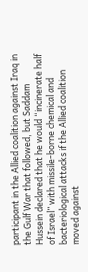participant in the Allied coalition against Iraq in the Gulf War that followed, but Saddam Hussein declared that he would “incinerate half of Israel” with missile-borne chemical and bacteriological attacks if the Allied coalition moved against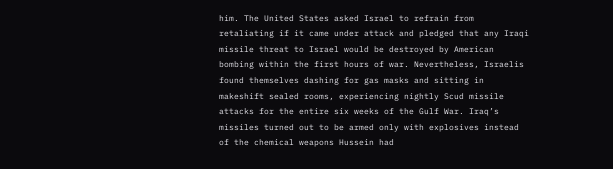him. The United States asked Israel to refrain from retaliating if it came under attack and pledged that any Iraqi missile threat to Israel would be destroyed by American bombing within the first hours of war. Nevertheless, Israelis found themselves dashing for gas masks and sitting in makeshift sealed rooms, experiencing nightly Scud missile attacks for the entire six weeks of the Gulf War. Iraq’s missiles turned out to be armed only with explosives instead of the chemical weapons Hussein had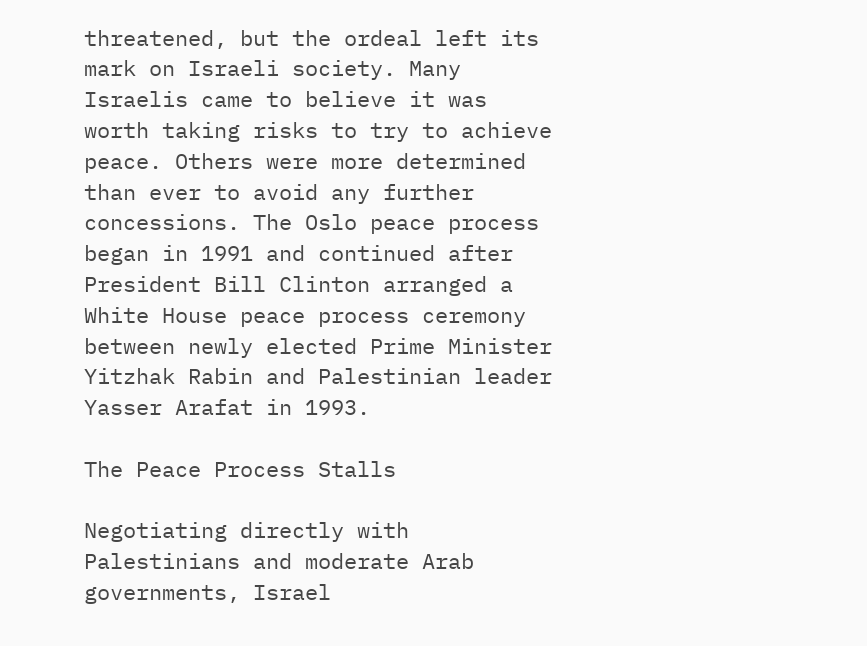threatened, but the ordeal left its mark on Israeli society. Many Israelis came to believe it was worth taking risks to try to achieve peace. Others were more determined than ever to avoid any further concessions. The Oslo peace process began in 1991 and continued after President Bill Clinton arranged a White House peace process ceremony between newly elected Prime Minister Yitzhak Rabin and Palestinian leader Yasser Arafat in 1993.

The Peace Process Stalls

Negotiating directly with Palestinians and moderate Arab governments, Israel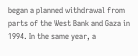began a planned withdrawal from parts of the West Bank and Gaza in 1994. In the same year, a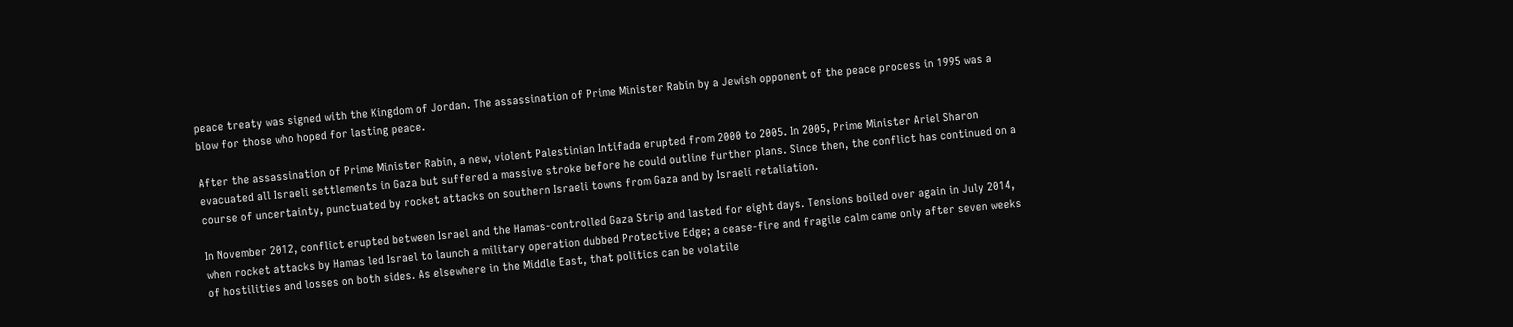peace treaty was signed with the Kingdom of Jordan. The assassination of Prime Minister Rabin by a Jewish opponent of the peace process in 1995 was a blow for those who hoped for lasting peace.

After the assassination of Prime Minister Rabin, a new, violent Palestinian Intifada erupted from 2000 to 2005. In 2005, Prime Minister Ariel Sharon evacuated all Israeli settlements in Gaza but suffered a massive stroke before he could outline further plans. Since then, the conflict has continued on a course of uncertainty, punctuated by rocket attacks on southern Israeli towns from Gaza and by Israeli retaliation.

In November 2012, conflict erupted between Israel and the Hamas-controlled Gaza Strip and lasted for eight days. Tensions boiled over again in July 2014, when rocket attacks by Hamas led Israel to launch a military operation dubbed Protective Edge; a cease-fire and fragile calm came only after seven weeks of hostilities and losses on both sides. As elsewhere in the Middle East, that politics can be volatile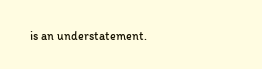is an understatement.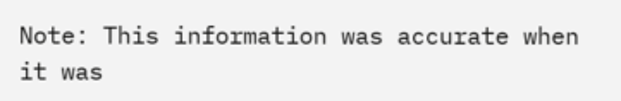Note: This information was accurate when it was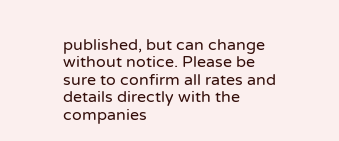published, but can change without notice. Please be sure to confirm all rates and details directly with the companies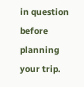in question before planning your trip.